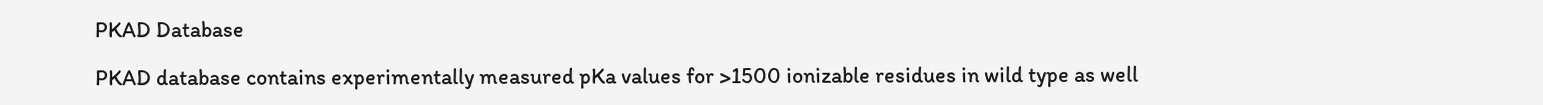PKAD Database

PKAD database contains experimentally measured pKa values for >1500 ionizable residues in wild type as well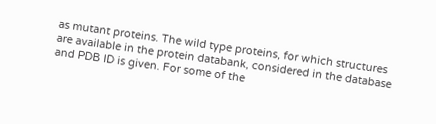as mutant proteins. The wild type proteins, for which structures are available in the protein databank, considered in the database and PDB ID is given. For some of the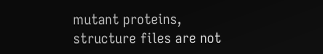mutant proteins, structure files are not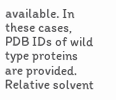available. In these cases, PDB IDs of wild type proteins are provided. Relative solvent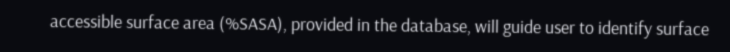accessible surface area (%SASA), provided in the database, will guide user to identify surface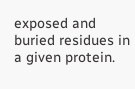exposed and buried residues in a given protein.